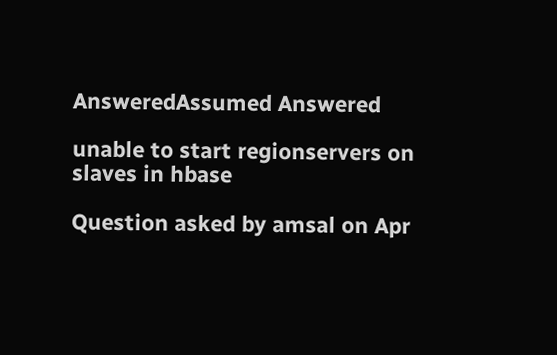AnsweredAssumed Answered

unable to start regionservers on slaves in hbase

Question asked by amsal on Apr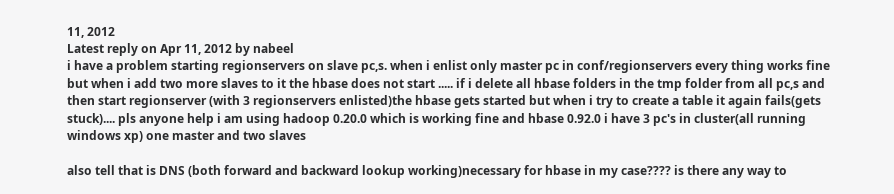11, 2012
Latest reply on Apr 11, 2012 by nabeel
i have a problem starting regionservers on slave pc,s. when i enlist only master pc in conf/regionservers every thing works fine but when i add two more slaves to it the hbase does not start ..... if i delete all hbase folders in the tmp folder from all pc,s and then start regionserver (with 3 regionservers enlisted)the hbase gets started but when i try to create a table it again fails(gets stuck).... pls anyone help i am using hadoop 0.20.0 which is working fine and hbase 0.92.0 i have 3 pc's in cluster(all running windows xp) one master and two slaves

also tell that is DNS (both forward and backward lookup working)necessary for hbase in my case???? is there any way to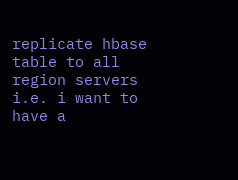replicate hbase table to all region servers i.e. i want to have a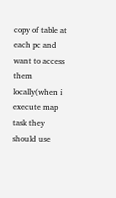copy of table at each pc and want to access them locally(when i execute map task they should use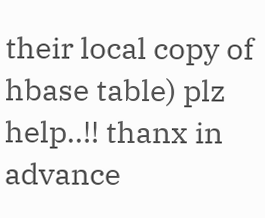their local copy of hbase table) plz help..!! thanx in advance